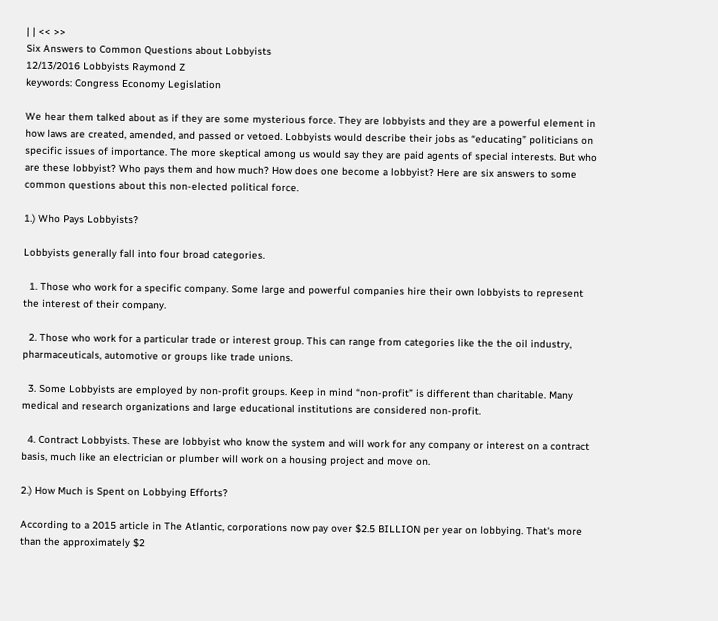| | << >>
Six Answers to Common Questions about Lobbyists
12/13/2016 Lobbyists Raymond Z
keywords: Congress Economy Legislation

We hear them talked about as if they are some mysterious force. They are lobbyists and they are a powerful element in how laws are created, amended, and passed or vetoed. Lobbyists would describe their jobs as “educating” politicians on specific issues of importance. The more skeptical among us would say they are paid agents of special interests. But who are these lobbyist? Who pays them and how much? How does one become a lobbyist? Here are six answers to some common questions about this non-elected political force.

1.) Who Pays Lobbyists?

Lobbyists generally fall into four broad categories.

  1. Those who work for a specific company. Some large and powerful companies hire their own lobbyists to represent the interest of their company.

  2. Those who work for a particular trade or interest group. This can range from categories like the the oil industry, pharmaceuticals, automotive or groups like trade unions.

  3. Some Lobbyists are employed by non-profit groups. Keep in mind “non-profit” is different than charitable. Many medical and research organizations and large educational institutions are considered non-profit.

  4. Contract Lobbyists. These are lobbyist who know the system and will work for any company or interest on a contract basis, much like an electrician or plumber will work on a housing project and move on.

2.) How Much is Spent on Lobbying Efforts?

According to a 2015 article in The Atlantic, corporations now pay over $2.5 BILLION per year on lobbying. That's more than the approximately $2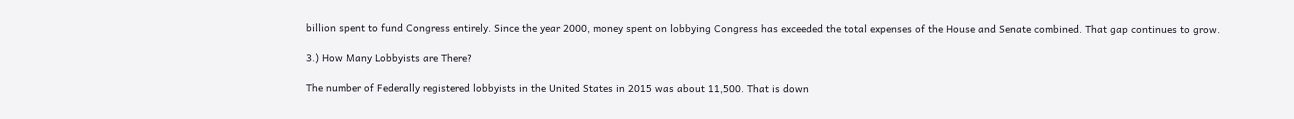billion spent to fund Congress entirely. Since the year 2000, money spent on lobbying Congress has exceeded the total expenses of the House and Senate combined. That gap continues to grow.

3.) How Many Lobbyists are There?

The number of Federally registered lobbyists in the United States in 2015 was about 11,500. That is down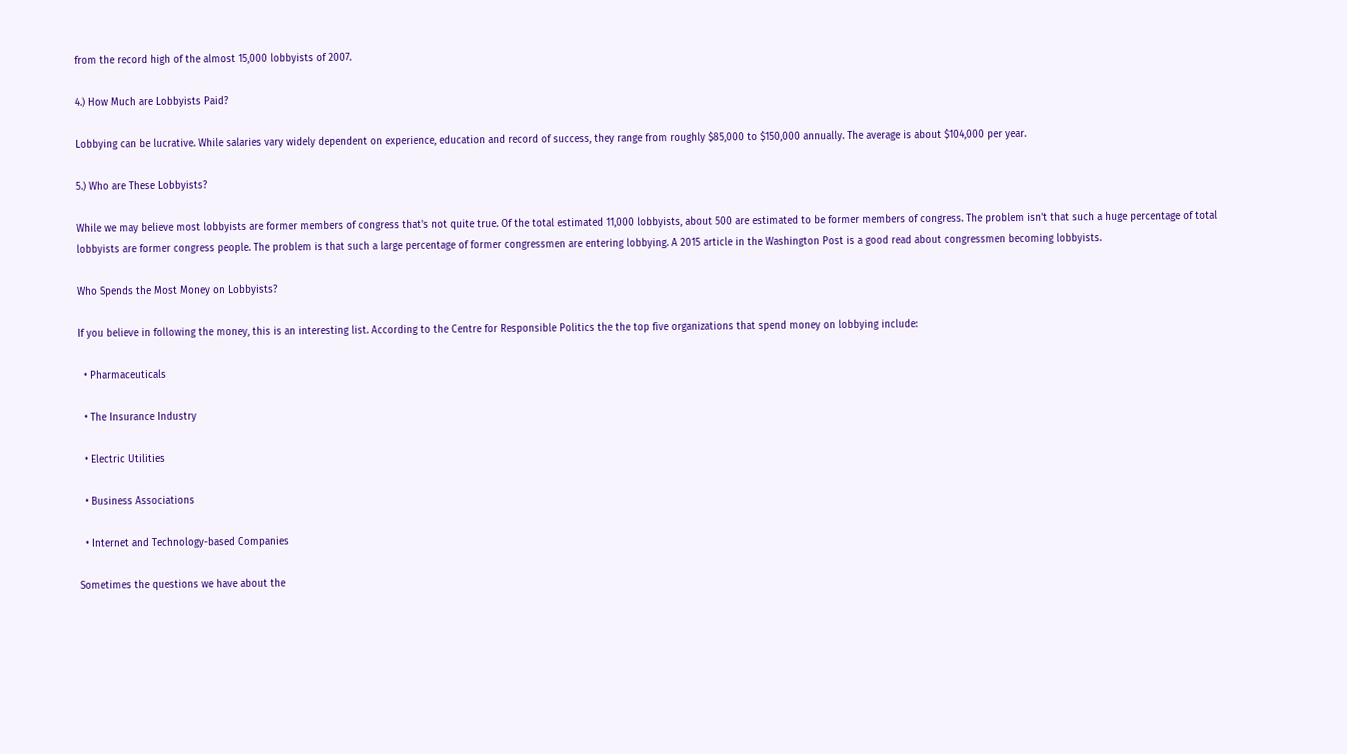from the record high of the almost 15,000 lobbyists of 2007.

4.) How Much are Lobbyists Paid?

Lobbying can be lucrative. While salaries vary widely dependent on experience, education and record of success, they range from roughly $85,000 to $150,000 annually. The average is about $104,000 per year.

5.) Who are These Lobbyists?

While we may believe most lobbyists are former members of congress that's not quite true. Of the total estimated 11,000 lobbyists, about 500 are estimated to be former members of congress. The problem isn't that such a huge percentage of total lobbyists are former congress people. The problem is that such a large percentage of former congressmen are entering lobbying. A 2015 article in the Washington Post is a good read about congressmen becoming lobbyists.

Who Spends the Most Money on Lobbyists?

If you believe in following the money, this is an interesting list. According to the Centre for Responsible Politics the the top five organizations that spend money on lobbying include:

  • Pharmaceuticals

  • The Insurance Industry

  • Electric Utilities

  • Business Associations

  • Internet and Technology-based Companies

Sometimes the questions we have about the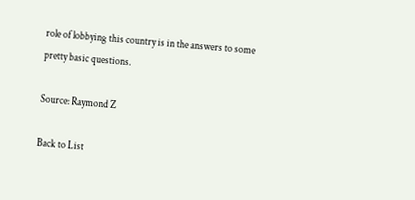role of lobbying this country is in the answers to some pretty basic questions.

Source: Raymond Z

Back to List